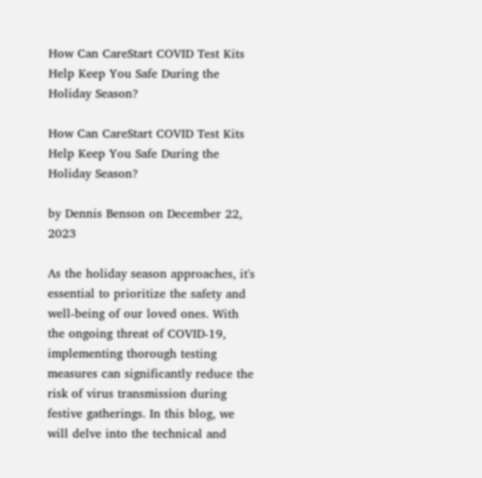How Can CareStart COVID Test Kits Help Keep You Safe During the Holiday Season?

How Can CareStart COVID Test Kits Help Keep You Safe During the Holiday Season?

by Dennis Benson on December 22, 2023

As the holiday season approaches, it's essential to prioritize the safety and well-being of our loved ones. With the ongoing threat of COVID-19, implementing thorough testing measures can significantly reduce the risk of virus transmission during festive gatherings. In this blog, we will delve into the technical and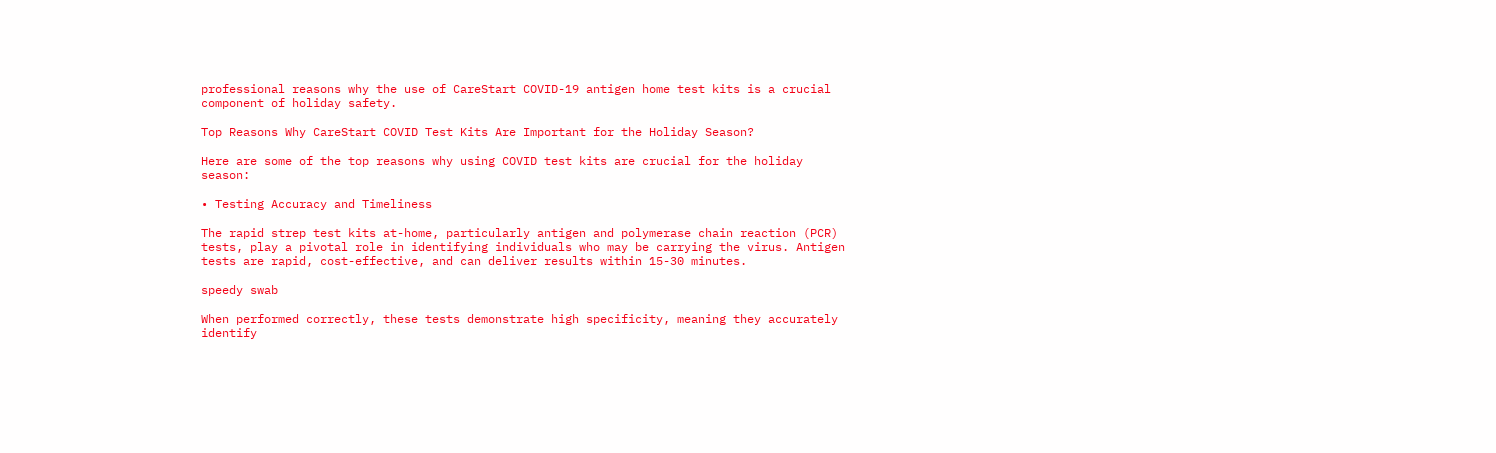professional reasons why the use of CareStart COVID-19 antigen home test kits is a crucial component of holiday safety.

Top Reasons Why CareStart COVID Test Kits Are Important for the Holiday Season?

Here are some of the top reasons why using COVID test kits are crucial for the holiday season:

• Testing Accuracy and Timeliness

The rapid strep test kits at-home, particularly antigen and polymerase chain reaction (PCR) tests, play a pivotal role in identifying individuals who may be carrying the virus. Antigen tests are rapid, cost-effective, and can deliver results within 15-30 minutes.

speedy swab

When performed correctly, these tests demonstrate high specificity, meaning they accurately identify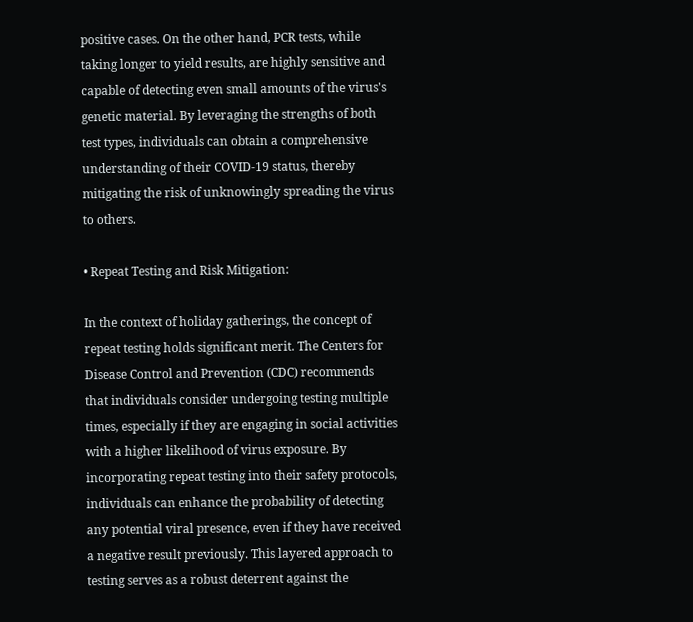positive cases. On the other hand, PCR tests, while taking longer to yield results, are highly sensitive and capable of detecting even small amounts of the virus's genetic material. By leveraging the strengths of both test types, individuals can obtain a comprehensive understanding of their COVID-19 status, thereby mitigating the risk of unknowingly spreading the virus to others.

• Repeat Testing and Risk Mitigation:

In the context of holiday gatherings, the concept of repeat testing holds significant merit. The Centers for Disease Control and Prevention (CDC) recommends that individuals consider undergoing testing multiple times, especially if they are engaging in social activities with a higher likelihood of virus exposure. By incorporating repeat testing into their safety protocols, individuals can enhance the probability of detecting any potential viral presence, even if they have received a negative result previously. This layered approach to testing serves as a robust deterrent against the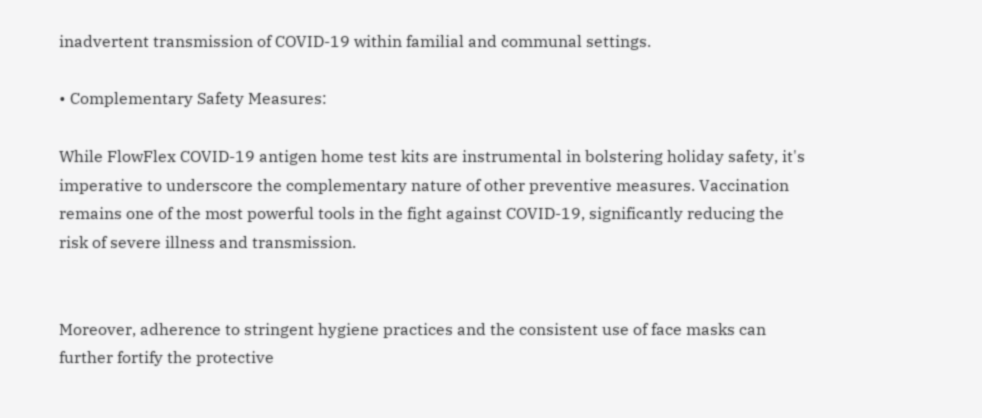inadvertent transmission of COVID-19 within familial and communal settings.

• Complementary Safety Measures:

While FlowFlex COVID-19 antigen home test kits are instrumental in bolstering holiday safety, it's imperative to underscore the complementary nature of other preventive measures. Vaccination remains one of the most powerful tools in the fight against COVID-19, significantly reducing the risk of severe illness and transmission.


Moreover, adherence to stringent hygiene practices and the consistent use of face masks can further fortify the protective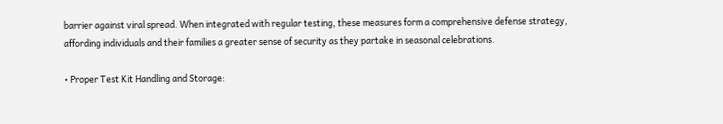barrier against viral spread. When integrated with regular testing, these measures form a comprehensive defense strategy, affording individuals and their families a greater sense of security as they partake in seasonal celebrations.

• Proper Test Kit Handling and Storage: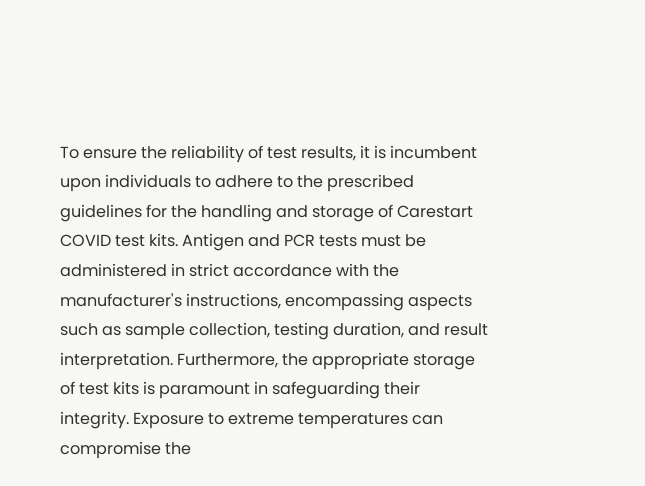To ensure the reliability of test results, it is incumbent upon individuals to adhere to the prescribed guidelines for the handling and storage of Carestart COVID test kits. Antigen and PCR tests must be administered in strict accordance with the manufacturer's instructions, encompassing aspects such as sample collection, testing duration, and result interpretation. Furthermore, the appropriate storage of test kits is paramount in safeguarding their integrity. Exposure to extreme temperatures can compromise the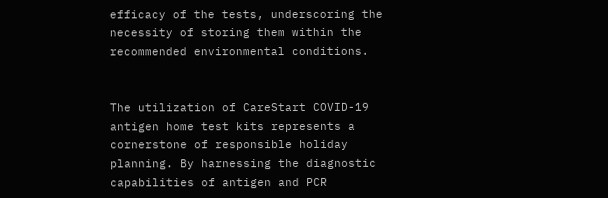efficacy of the tests, underscoring the necessity of storing them within the recommended environmental conditions.


The utilization of CareStart COVID-19 antigen home test kits represents a cornerstone of responsible holiday planning. By harnessing the diagnostic capabilities of antigen and PCR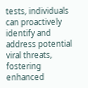tests, individuals can proactively identify and address potential viral threats, fostering enhanced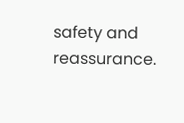safety and reassurance.